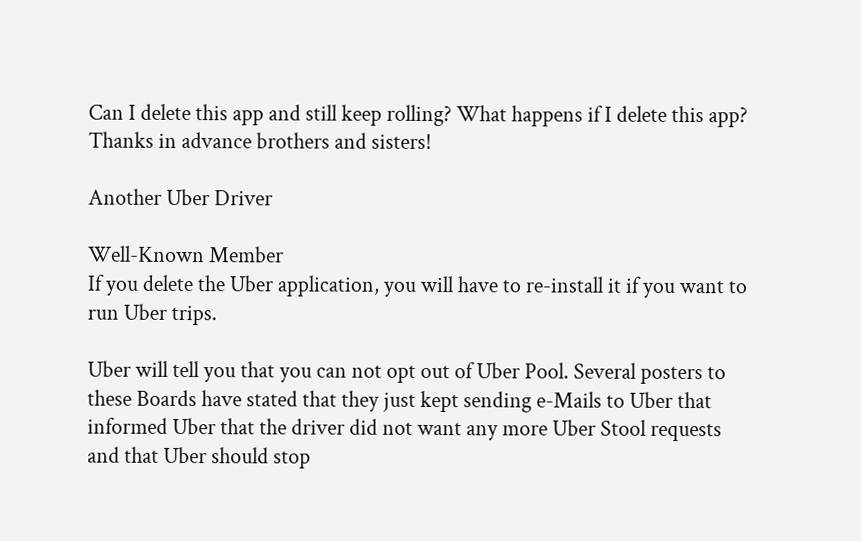Can I delete this app and still keep rolling? What happens if I delete this app?
Thanks in advance brothers and sisters!

Another Uber Driver

Well-Known Member
If you delete the Uber application, you will have to re-install it if you want to run Uber trips.

Uber will tell you that you can not opt out of Uber Pool. Several posters to these Boards have stated that they just kept sending e-Mails to Uber that informed Uber that the driver did not want any more Uber Stool requests and that Uber should stop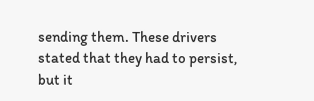sending them. These drivers stated that they had to persist, but it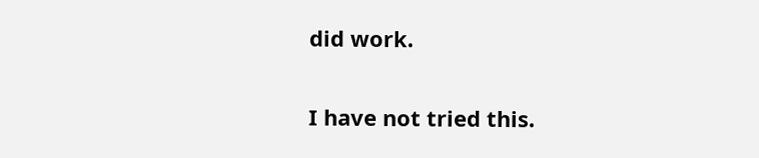did work.

I have not tried this.